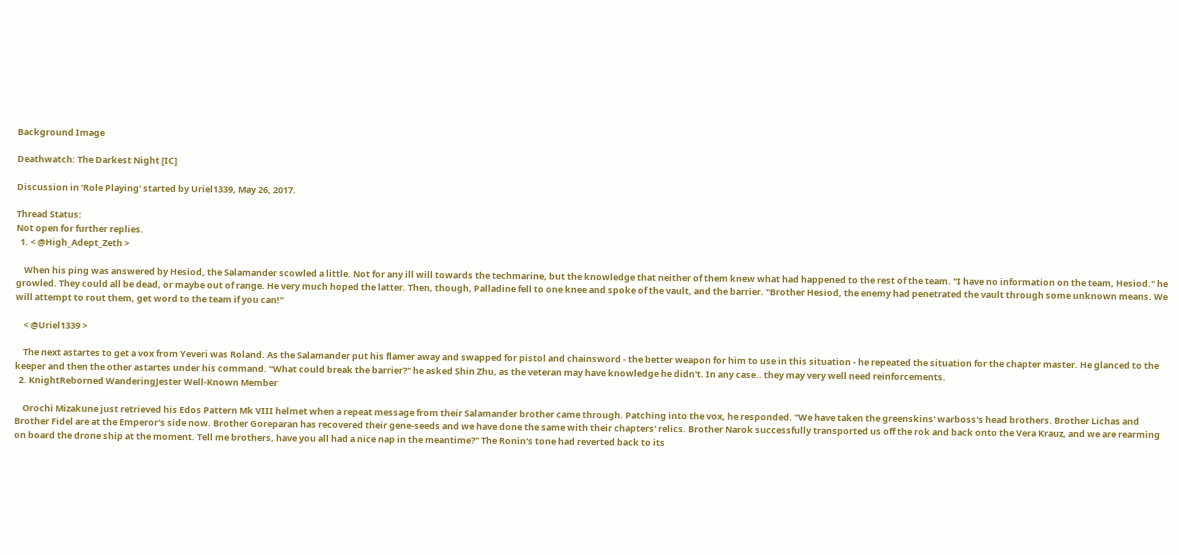Background Image

Deathwatch: The Darkest Night [IC]

Discussion in 'Role Playing' started by Uriel1339, May 26, 2017.

Thread Status:
Not open for further replies.
  1. < @High_Adept_Zeth >

    When his ping was answered by Hesiod, the Salamander scowled a little. Not for any ill will towards the techmarine, but the knowledge that neither of them knew what had happened to the rest of the team. "I have no information on the team, Hesiod." he growled. They could all be dead, or maybe out of range. He very much hoped the latter. Then, though, Palladine fell to one knee and spoke of the vault, and the barrier. "Brother Hesiod, the enemy had penetrated the vault through some unknown means. We will attempt to rout them, get word to the team if you can!"

    < @Uriel1339 >

    The next astartes to get a vox from Yeveri was Roland. As the Salamander put his flamer away and swapped for pistol and chainsword - the better weapon for him to use in this situation - he repeated the situation for the chapter master. He glanced to the keeper and then the other astartes under his command. "What could break the barrier?" he asked Shin Zhu, as the veteran may have knowledge he didn't. In any case.. they may very well need reinforcements.
  2. KnightReborned WanderingJester Well-Known Member

    Orochi Mizakune just retrieved his Edos Pattern Mk VIII helmet when a repeat message from their Salamander brother came through. Patching into the vox, he responded. "We have taken the greenskins' warboss's head brothers. Brother Lichas and Brother Fidel are at the Emperor's side now. Brother Goreparan has recovered their gene-seeds and we have done the same with their chapters' relics. Brother Narok successfully transported us off the rok and back onto the Vera Krauz, and we are rearming on board the drone ship at the moment. Tell me brothers, have you all had a nice nap in the meantime?" The Ronin's tone had reverted back to its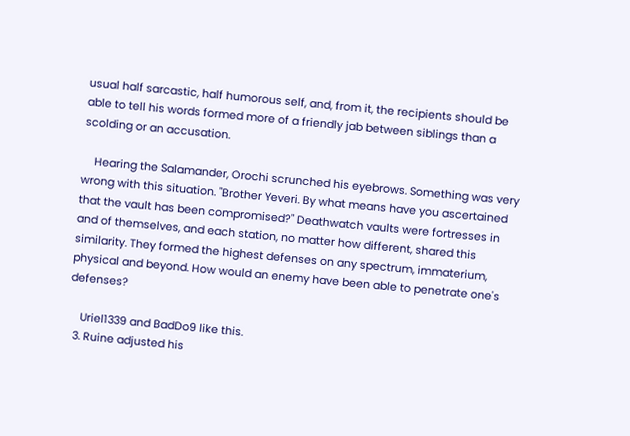usual half sarcastic, half humorous self, and, from it, the recipients should be able to tell his words formed more of a friendly jab between siblings than a scolding or an accusation.

    Hearing the Salamander, Orochi scrunched his eyebrows. Something was very wrong with this situation. "Brother Yeveri. By what means have you ascertained that the vault has been compromised?" Deathwatch vaults were fortresses in and of themselves, and each station, no matter how different, shared this similarity. They formed the highest defenses on any spectrum, immaterium, physical and beyond. How would an enemy have been able to penetrate one's defenses?

    Uriel1339 and BadDo9 like this.
  3. Ruine adjusted his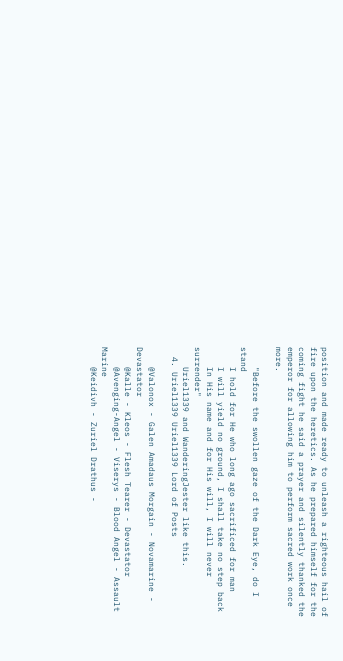position and made ready to unleash a righteous hail of fire upon the heretics. As he prepared himself for the coming fight he said a prayer and silently thanked the emperor for allowing him to perform sacred work once more.

    "Before the swollen gaze of the Dark Eye, do I stand
    I hold for He who long ago sacrificed for man
    I will yield no ground, I shall take no step back
    In His name and for His will, I will never surrender"
    Uriel1339 and WanderingJester like this.
  4. Uriel1339 Uriel1339 Lord of Posts

    @Valonox - Galen Amadaus Morgain - Novamarine - Devastator
    @Kalle - Kleos - Flesh Tearer - Devastator
    @Avenging-Angel - Viserys - Blood Angel - Assault Marine
    @Keidivh - Zuriel Drathus -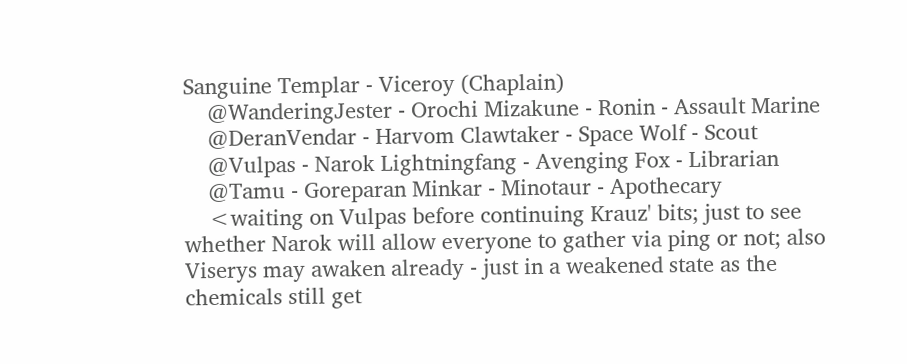Sanguine Templar - Viceroy (Chaplain)
    @WanderingJester - Orochi Mizakune - Ronin - Assault Marine
    @DeranVendar - Harvom Clawtaker - Space Wolf - Scout
    @Vulpas - Narok Lightningfang - Avenging Fox - Librarian
    @Tamu - Goreparan Minkar - Minotaur - Apothecary
    <waiting on Vulpas before continuing Krauz' bits; just to see whether Narok will allow everyone to gather via ping or not; also Viserys may awaken already - just in a weakened state as the chemicals still get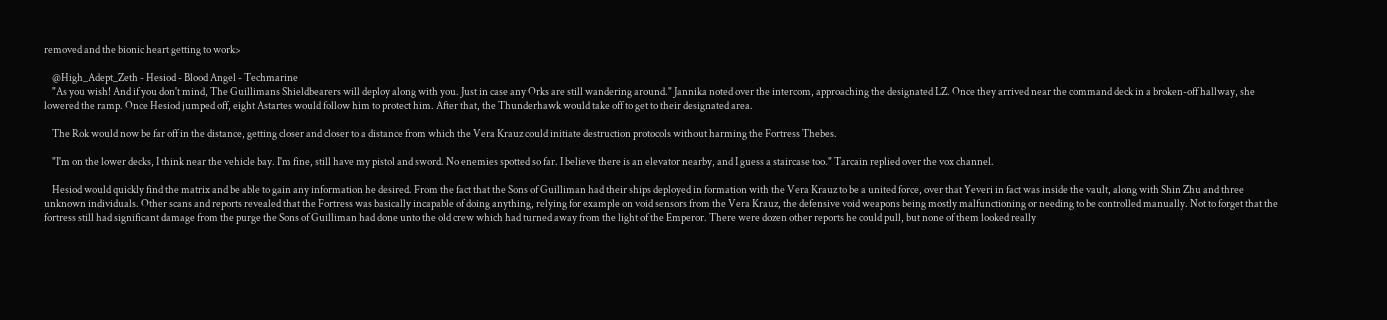removed and the bionic heart getting to work>

    @High_Adept_Zeth - Hesiod - Blood Angel - Techmarine
    "As you wish! And if you don't mind, The Guillimans Shieldbearers will deploy along with you. Just in case any Orks are still wandering around." Jannika noted over the intercom, approaching the designated LZ. Once they arrived near the command deck in a broken-off hallway, she lowered the ramp. Once Hesiod jumped off, eight Astartes would follow him to protect him. After that, the Thunderhawk would take off to get to their designated area.

    The Rok would now be far off in the distance, getting closer and closer to a distance from which the Vera Krauz could initiate destruction protocols without harming the Fortress Thebes.

    "I'm on the lower decks, I think near the vehicle bay. I'm fine, still have my pistol and sword. No enemies spotted so far. I believe there is an elevator nearby, and I guess a staircase too." Tarcain replied over the vox channel.

    Hesiod would quickly find the matrix and be able to gain any information he desired. From the fact that the Sons of Guilliman had their ships deployed in formation with the Vera Krauz to be a united force, over that Yeveri in fact was inside the vault, along with Shin Zhu and three unknown individuals. Other scans and reports revealed that the Fortress was basically incapable of doing anything, relying for example on void sensors from the Vera Krauz, the defensive void weapons being mostly malfunctioning or needing to be controlled manually. Not to forget that the fortress still had significant damage from the purge the Sons of Guilliman had done unto the old crew which had turned away from the light of the Emperor. There were dozen other reports he could pull, but none of them looked really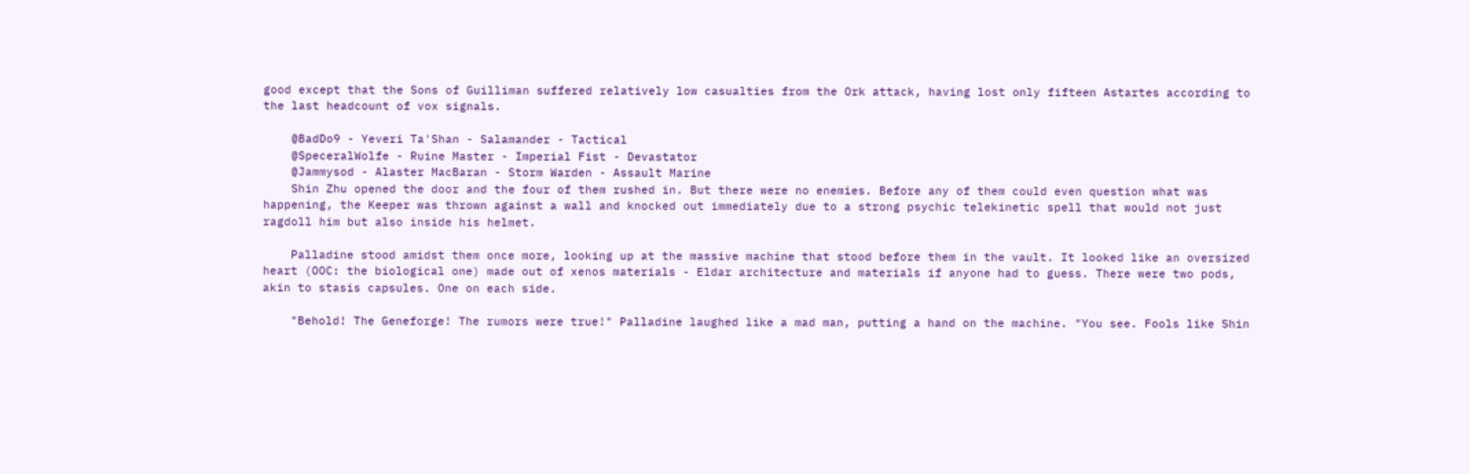good except that the Sons of Guilliman suffered relatively low casualties from the Ork attack, having lost only fifteen Astartes according to the last headcount of vox signals.

    @BadDo9 - Yeveri Ta'Shan - Salamander - Tactical
    @SpeceralWolfe - Ruine Master - Imperial Fist - Devastator
    @Jammysod - Alaster MacBaran - Storm Warden - Assault Marine
    Shin Zhu opened the door and the four of them rushed in. But there were no enemies. Before any of them could even question what was happening, the Keeper was thrown against a wall and knocked out immediately due to a strong psychic telekinetic spell that would not just ragdoll him but also inside his helmet.

    Palladine stood amidst them once more, looking up at the massive machine that stood before them in the vault. It looked like an oversized heart (OOC: the biological one) made out of xenos materials - Eldar architecture and materials if anyone had to guess. There were two pods, akin to stasis capsules. One on each side.

    "Behold! The Geneforge! The rumors were true!" Palladine laughed like a mad man, putting a hand on the machine. "You see. Fools like Shin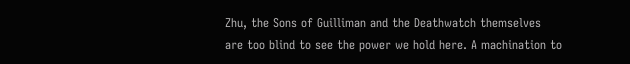Zhu, the Sons of Guilliman and the Deathwatch themselves are too blind to see the power we hold here. A machination to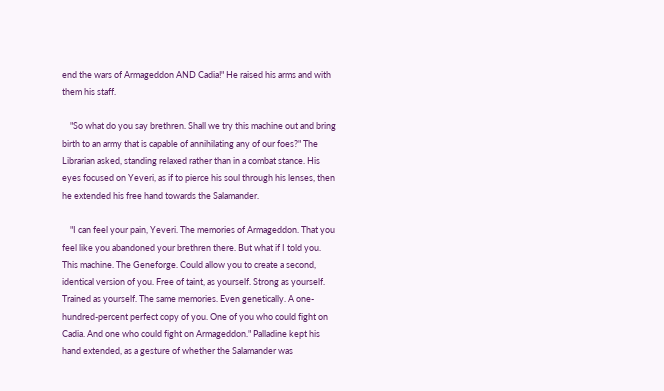end the wars of Armageddon AND Cadia!" He raised his arms and with them his staff.

    "So what do you say brethren. Shall we try this machine out and bring birth to an army that is capable of annihilating any of our foes?" The Librarian asked, standing relaxed rather than in a combat stance. His eyes focused on Yeveri, as if to pierce his soul through his lenses, then he extended his free hand towards the Salamander.

    "I can feel your pain, Yeveri. The memories of Armageddon. That you feel like you abandoned your brethren there. But what if I told you. This machine. The Geneforge. Could allow you to create a second, identical version of you. Free of taint, as yourself. Strong as yourself. Trained as yourself. The same memories. Even genetically. A one-hundred-percent perfect copy of you. One of you who could fight on Cadia. And one who could fight on Armageddon." Palladine kept his hand extended, as a gesture of whether the Salamander was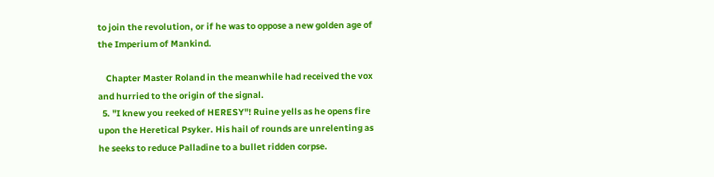to join the revolution, or if he was to oppose a new golden age of the Imperium of Mankind.

    Chapter Master Roland in the meanwhile had received the vox and hurried to the origin of the signal.
  5. "I knew you reeked of HERESY"! Ruine yells as he opens fire upon the Heretical Psyker. His hail of rounds are unrelenting as he seeks to reduce Palladine to a bullet ridden corpse.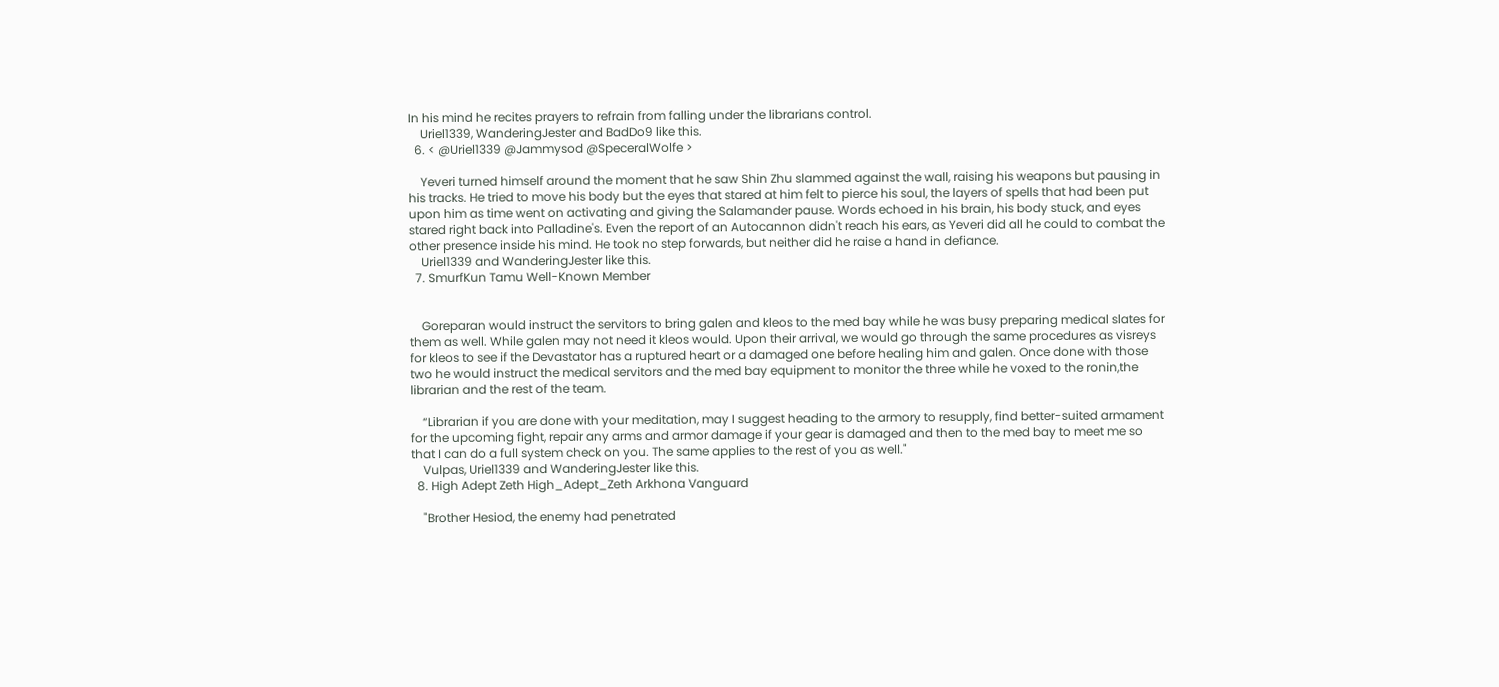In his mind he recites prayers to refrain from falling under the librarians control.
    Uriel1339, WanderingJester and BadDo9 like this.
  6. < @Uriel1339 @Jammysod @SpeceralWolfe >

    Yeveri turned himself around the moment that he saw Shin Zhu slammed against the wall, raising his weapons but pausing in his tracks. He tried to move his body but the eyes that stared at him felt to pierce his soul, the layers of spells that had been put upon him as time went on activating and giving the Salamander pause. Words echoed in his brain, his body stuck, and eyes stared right back into Palladine's. Even the report of an Autocannon didn't reach his ears, as Yeveri did all he could to combat the other presence inside his mind. He took no step forwards, but neither did he raise a hand in defiance.
    Uriel1339 and WanderingJester like this.
  7. SmurfKun Tamu Well-Known Member


    Goreparan would instruct the servitors to bring galen and kleos to the med bay while he was busy preparing medical slates for them as well. While galen may not need it kleos would. Upon their arrival, we would go through the same procedures as visreys for kleos to see if the Devastator has a ruptured heart or a damaged one before healing him and galen. Once done with those two he would instruct the medical servitors and the med bay equipment to monitor the three while he voxed to the ronin,the librarian and the rest of the team.

    “Librarian if you are done with your meditation, may I suggest heading to the armory to resupply, find better-suited armament for the upcoming fight, repair any arms and armor damage if your gear is damaged and then to the med bay to meet me so that I can do a full system check on you. The same applies to the rest of you as well."
    Vulpas, Uriel1339 and WanderingJester like this.
  8. High Adept Zeth High_Adept_Zeth Arkhona Vanguard

    "Brother Hesiod, the enemy had penetrated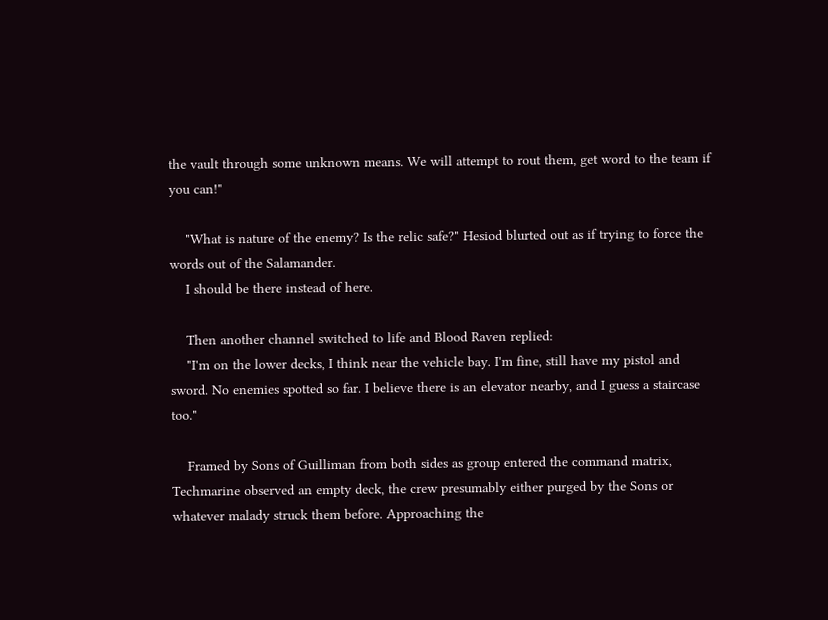the vault through some unknown means. We will attempt to rout them, get word to the team if you can!"

    "What is nature of the enemy? Is the relic safe?" Hesiod blurted out as if trying to force the words out of the Salamander.
    I should be there instead of here.

    Then another channel switched to life and Blood Raven replied:
    "I'm on the lower decks, I think near the vehicle bay. I'm fine, still have my pistol and sword. No enemies spotted so far. I believe there is an elevator nearby, and I guess a staircase too."

    Framed by Sons of Guilliman from both sides as group entered the command matrix, Techmarine observed an empty deck, the crew presumably either purged by the Sons or whatever malady struck them before. Approaching the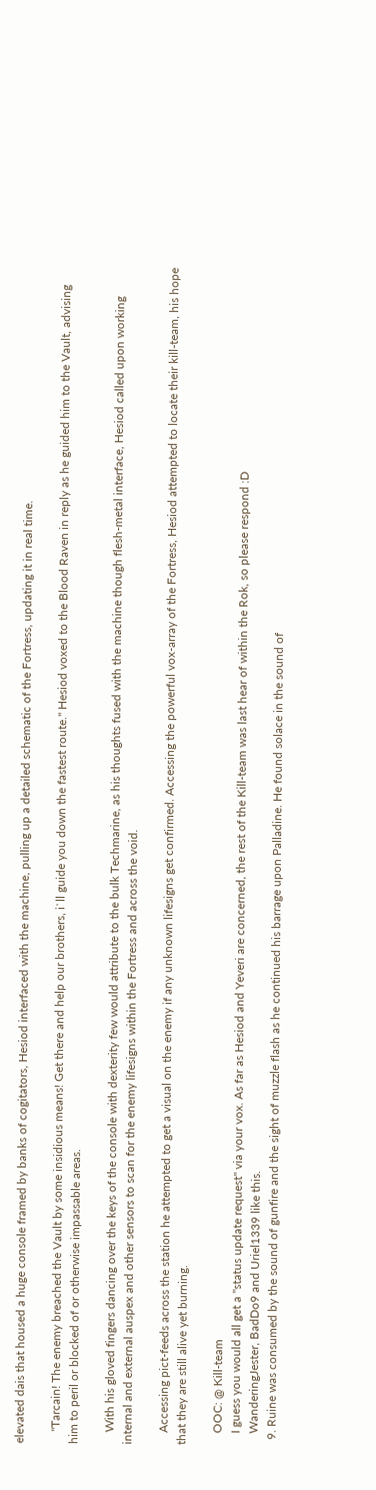elevated dais that housed a huge console framed by banks of cogitators, Hesiod interfaced with the machine, pulling up a detailed schematic of the Fortress, updating it in real time.

    "Tarcain! The enemy breached the Vault by some insidious means! Get there and help our brothers, i`ll guide you down the fastest route." Hesiod voxed to the Blood Raven in reply as he guided him to the Vault, advising him to peril or blocked of or otherwise impassable areas.

    With his gloved fingers dancing over the keys of the console with dexterity few would attribute to the bulk Techmarine, as his thoughts fused with the machine though flesh-metal interface, Hesiod called upon working internal and external auspex and other sensors to scan for the enemy lifesigns within the Fortress and across the void.

    Accessing pict-feeds across the station he attempted to get a visual on the enemy if any unknown lifesigns get confirmed. Accessing the powerful vox-array of the Fortress, Hesiod attempted to locate their kill-team, his hope that they are still alive yet burning.

    OOC: @ Kill-team
    I guess you would all get a "status update request" via your vox. As far as Hesiod and Yeveri are concerned, the rest of the Kill-team was last hear of within the Rok, so please respond :D
    WanderingJester, BadDo9 and Uriel1339 like this.
  9. Ruine was consumed by the sound of gunfire and the sight of muzzle flash as he continued his barrage upon Palladine. He found solace in the sound of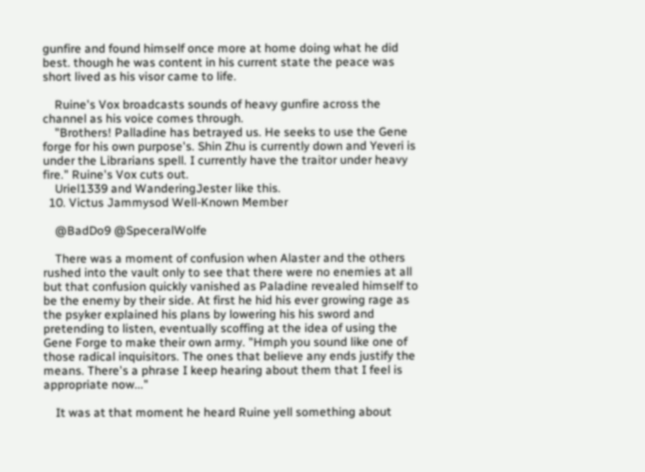gunfire and found himself once more at home doing what he did best. though he was content in his current state the peace was short lived as his visor came to life.

    Ruine's Vox broadcasts sounds of heavy gunfire across the channel as his voice comes through.
    "Brothers! Palladine has betrayed us. He seeks to use the Gene forge for his own purpose's. Shin Zhu is currently down and Yeveri is under the Librarians spell. I currently have the traitor under heavy fire." Ruine's Vox cuts out.
    Uriel1339 and WanderingJester like this.
  10. Victus Jammysod Well-Known Member

    @BadDo9 @SpeceralWolfe

    There was a moment of confusion when Alaster and the others rushed into the vault only to see that there were no enemies at all but that confusion quickly vanished as Paladine revealed himself to be the enemy by their side. At first he hid his ever growing rage as the psyker explained his plans by lowering his his sword and pretending to listen, eventually scoffing at the idea of using the Gene Forge to make their own army. "Hmph you sound like one of those radical inquisitors. The ones that believe any ends justify the means. There's a phrase I keep hearing about them that I feel is appropriate now..."

    It was at that moment he heard Ruine yell something about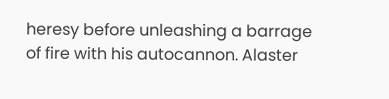heresy before unleashing a barrage of fire with his autocannon. Alaster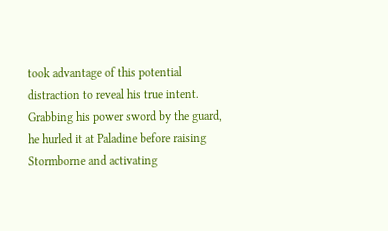took advantage of this potential distraction to reveal his true intent. Grabbing his power sword by the guard, he hurled it at Paladine before raising Stormborne and activating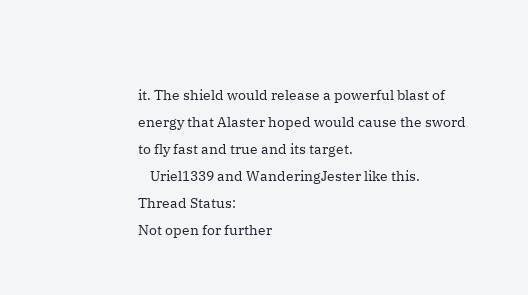it. The shield would release a powerful blast of energy that Alaster hoped would cause the sword to fly fast and true and its target.
    Uriel1339 and WanderingJester like this.
Thread Status:
Not open for further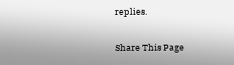replies.

Share This Page